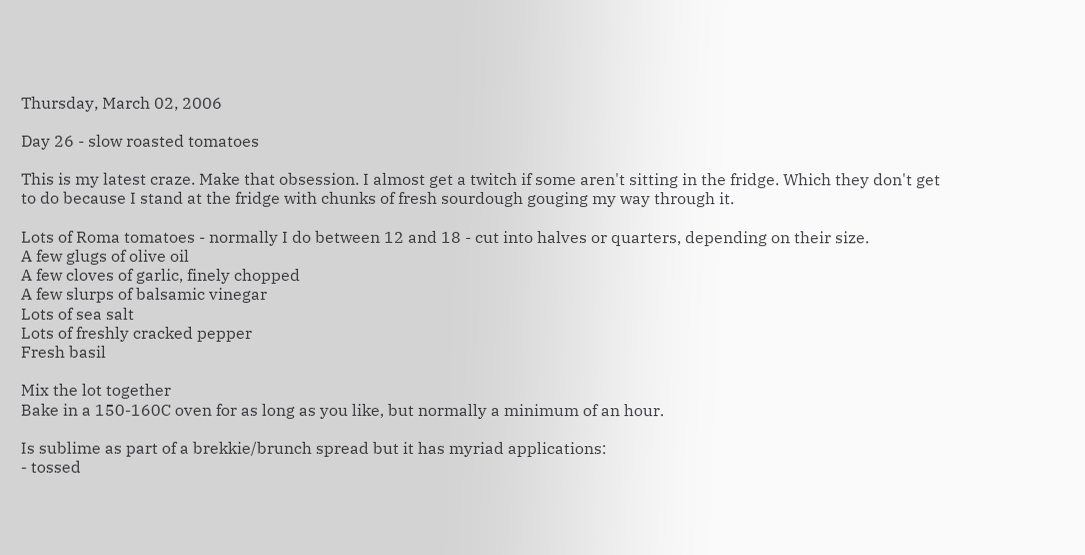Thursday, March 02, 2006

Day 26 - slow roasted tomatoes

This is my latest craze. Make that obsession. I almost get a twitch if some aren't sitting in the fridge. Which they don't get to do because I stand at the fridge with chunks of fresh sourdough gouging my way through it.

Lots of Roma tomatoes - normally I do between 12 and 18 - cut into halves or quarters, depending on their size.
A few glugs of olive oil
A few cloves of garlic, finely chopped
A few slurps of balsamic vinegar
Lots of sea salt
Lots of freshly cracked pepper
Fresh basil

Mix the lot together
Bake in a 150-160C oven for as long as you like, but normally a minimum of an hour.

Is sublime as part of a brekkie/brunch spread but it has myriad applications:
- tossed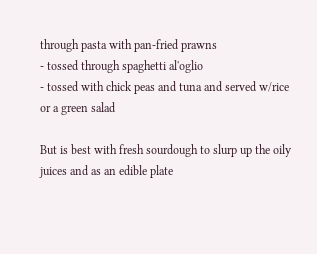through pasta with pan-fried prawns
- tossed through spaghetti al'oglio
- tossed with chick peas and tuna and served w/rice or a green salad

But is best with fresh sourdough to slurp up the oily juices and as an edible plate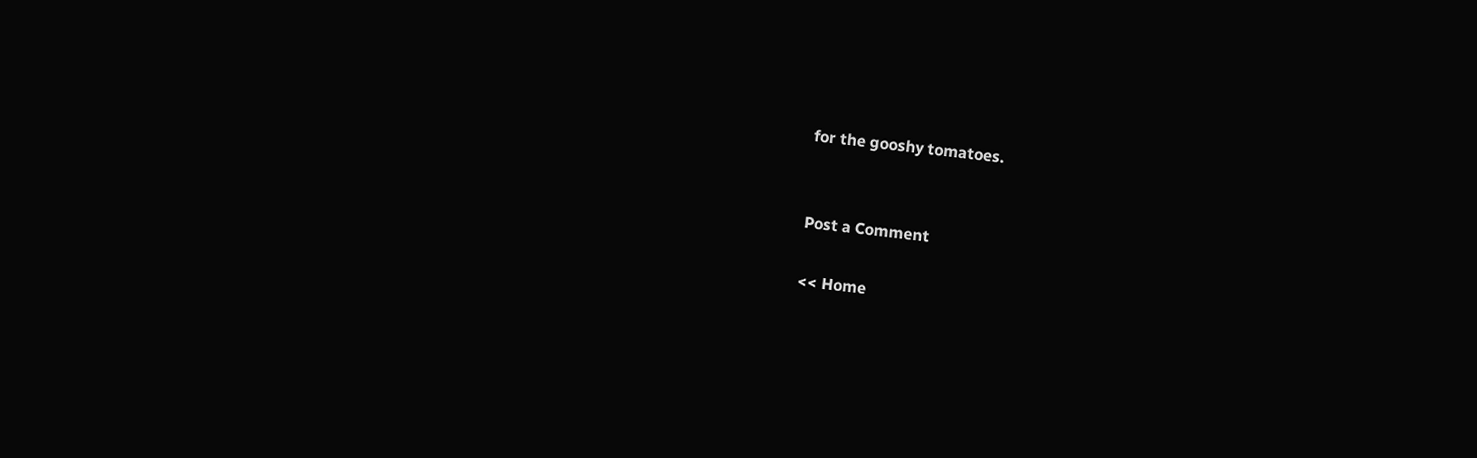for the gooshy tomatoes.


Post a Comment

<< Home